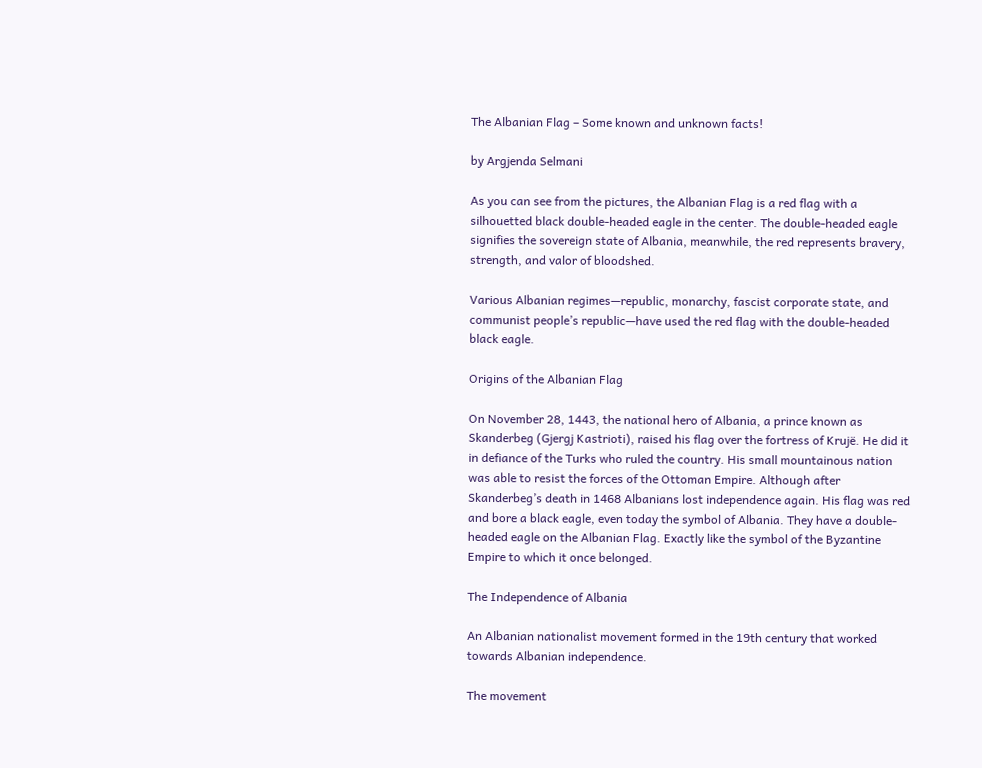The Albanian Flag – Some known and unknown facts!

by Argjenda Selmani

As you can see from the pictures, the Albanian Flag is a red flag with a silhouetted black double-headed eagle in the center. The double-headed eagle signifies the sovereign state of Albania, meanwhile, the red represents bravery, strength, and valor of bloodshed.

Various Albanian regimes—republic, monarchy, fascist corporate state, and communist people’s republic—have used the red flag with the double-headed black eagle.

Origins of the Albanian Flag

On November 28, 1443, the national hero of Albania, a prince known as Skanderbeg (Gjergj Kastrioti), raised his flag over the fortress of Krujë. He did it in defiance of the Turks who ruled the country. His small mountainous nation was able to resist the forces of the Ottoman Empire. Although after Skanderbeg’s death in 1468 Albanians lost independence again. His flag was red and bore a black eagle, even today the symbol of Albania. They have a double-headed eagle on the Albanian Flag. Exactly like the symbol of the Byzantine Empire to which it once belonged.

The Independence of Albania

An Albanian nationalist movement formed in the 19th century that worked towards Albanian independence.

The movement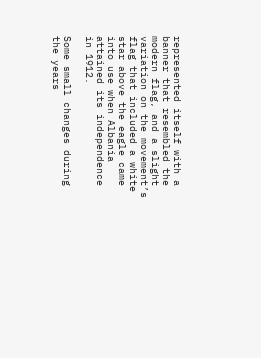represented itself with a banner that resembled the modern flag, and a slight variation on the movement’s flag that included a white star above the eagle came into use when Albania attained its independence in 1912.

Some small changes during the years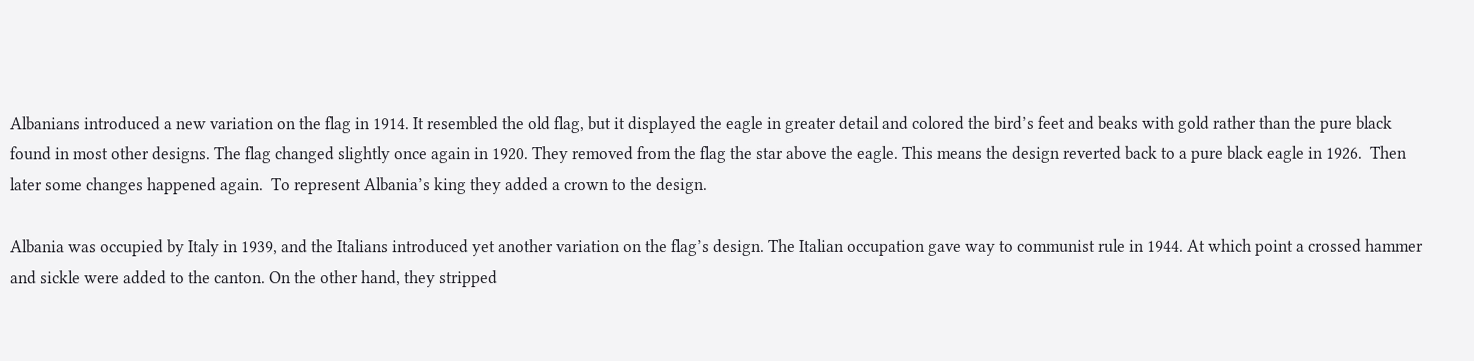Albanians introduced a new variation on the flag in 1914. It resembled the old flag, but it displayed the eagle in greater detail and colored the bird’s feet and beaks with gold rather than the pure black found in most other designs. The flag changed slightly once again in 1920. They removed from the flag the star above the eagle. This means the design reverted back to a pure black eagle in 1926.  Then later some changes happened again.  To represent Albania’s king they added a crown to the design.

Albania was occupied by Italy in 1939, and the Italians introduced yet another variation on the flag’s design. The Italian occupation gave way to communist rule in 1944. At which point a crossed hammer and sickle were added to the canton. On the other hand, they stripped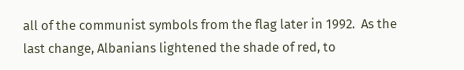all of the communist symbols from the flag later in 1992.  As the last change, Albanians lightened the shade of red, to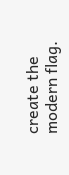create the modern flag.